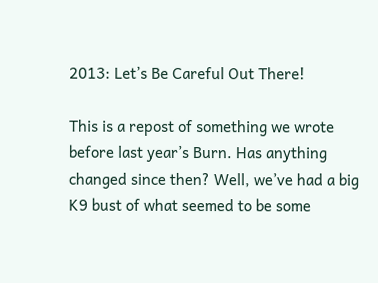2013: Let’s Be Careful Out There!

This is a repost of something we wrote before last year’s Burn. Has anything changed since then? Well, we’ve had a big K9 bust of what seemed to be some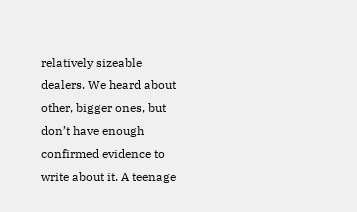relatively sizeable dealers. We heard about other, bigger ones, but don’t have enough confirmed evidence to write about it. A teenage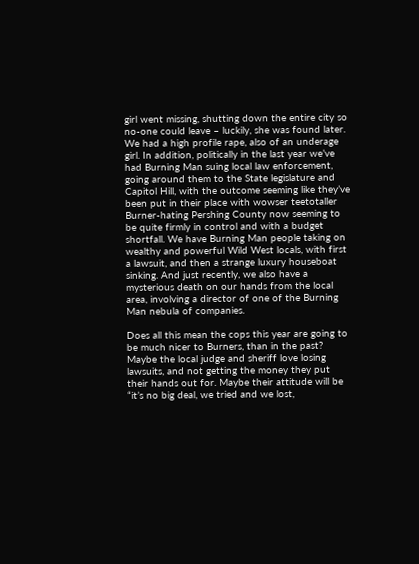girl went missing, shutting down the entire city so no-one could leave – luckily, she was found later. We had a high profile rape, also of an underage girl. In addition, politically in the last year we’ve had Burning Man suing local law enforcement, going around them to the State legislature and Capitol Hill, with the outcome seeming like they’ve been put in their place with wowser teetotaller Burner-hating Pershing County now seeming to be quite firmly in control and with a budget shortfall. We have Burning Man people taking on wealthy and powerful Wild West locals, with first a lawsuit, and then a strange luxury houseboat sinking. And just recently, we also have a mysterious death on our hands from the local area, involving a director of one of the Burning Man nebula of companies.

Does all this mean the cops this year are going to be much nicer to Burners, than in the past? Maybe the local judge and sheriff love losing lawsuits, and not getting the money they put their hands out for. Maybe their attitude will be “it’s no big deal, we tried and we lost,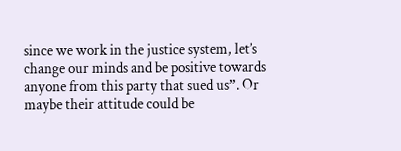since we work in the justice system, let’s change our minds and be positive towards anyone from this party that sued us”. Or maybe their attitude could be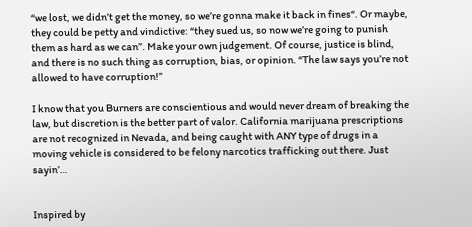“we lost, we didn’t get the money, so we’re gonna make it back in fines“. Or maybe, they could be petty and vindictive: “they sued us, so now we’re going to punish them as hard as we can”. Make your own judgement. Of course, justice is blind, and there is no such thing as corruption, bias, or opinion. “The law says you’re not allowed to have corruption!”

I know that you Burners are conscientious and would never dream of breaking the law, but discretion is the better part of valor. California marijuana prescriptions are not recognized in Nevada, and being caught with ANY type of drugs in a moving vehicle is considered to be felony narcotics trafficking out there. Just sayin’…


Inspired by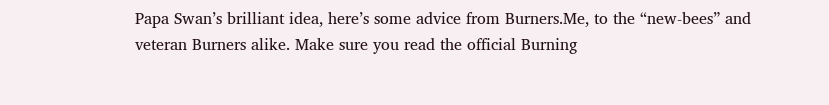Papa Swan’s brilliant idea, here’s some advice from Burners.Me, to the “new-bees” and veteran Burners alike. Make sure you read the official Burning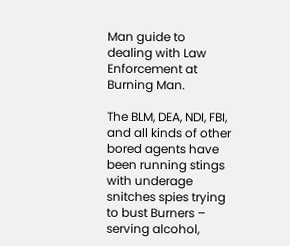Man guide to dealing with Law Enforcement at Burning Man.

The BLM, DEA, NDI, FBI, and all kinds of other bored agents have been running stings with underage snitches spies trying to bust Burners – serving alcohol,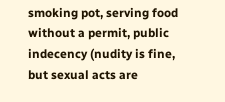smoking pot, serving food without a permit, public indecency (nudity is fine, but sexual acts are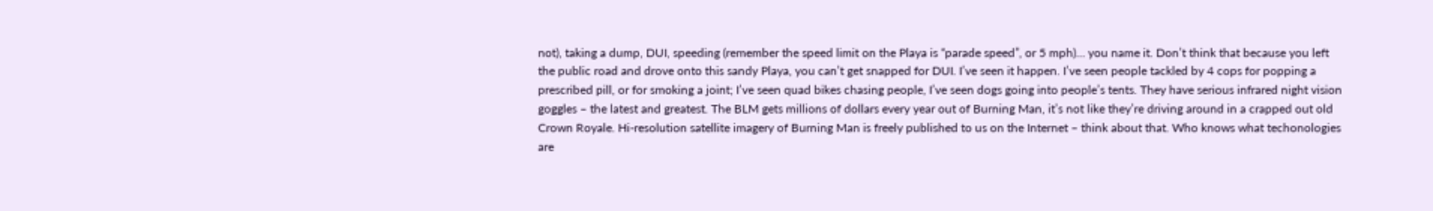not), taking a dump, DUI, speeding (remember the speed limit on the Playa is “parade speed”, or 5 mph)… you name it. Don’t think that because you left the public road and drove onto this sandy Playa, you can’t get snapped for DUI. I’ve seen it happen. I’ve seen people tackled by 4 cops for popping a prescribed pill, or for smoking a joint; I’ve seen quad bikes chasing people, I’ve seen dogs going into people’s tents. They have serious infrared night vision goggles – the latest and greatest. The BLM gets millions of dollars every year out of Burning Man, it’s not like they’re driving around in a crapped out old Crown Royale. Hi-resolution satellite imagery of Burning Man is freely published to us on the Internet – think about that. Who knows what techonologies are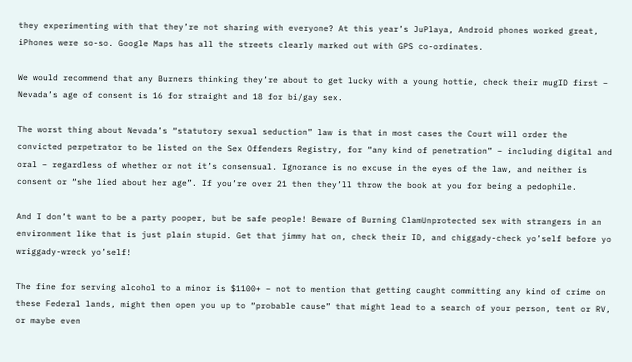they experimenting with that they’re not sharing with everyone? At this year’s JuPlaya, Android phones worked great, iPhones were so-so. Google Maps has all the streets clearly marked out with GPS co-ordinates.

We would recommend that any Burners thinking they’re about to get lucky with a young hottie, check their mugID first – Nevada’s age of consent is 16 for straight and 18 for bi/gay sex.

The worst thing about Nevada’s “statutory sexual seduction” law is that in most cases the Court will order the convicted perpetrator to be listed on the Sex Offenders Registry, for “any kind of penetration” – including digital and oral – regardless of whether or not it’s consensual. Ignorance is no excuse in the eyes of the law, and neither is consent or “she lied about her age”. If you’re over 21 then they’ll throw the book at you for being a pedophile.

And I don’t want to be a party pooper, but be safe people! Beware of Burning ClamUnprotected sex with strangers in an environment like that is just plain stupid. Get that jimmy hat on, check their ID, and chiggady-check yo’self before yo wriggady-wreck yo’self!

The fine for serving alcohol to a minor is $1100+ – not to mention that getting caught committing any kind of crime on these Federal lands, might then open you up to “probable cause” that might lead to a search of your person, tent or RV, or maybe even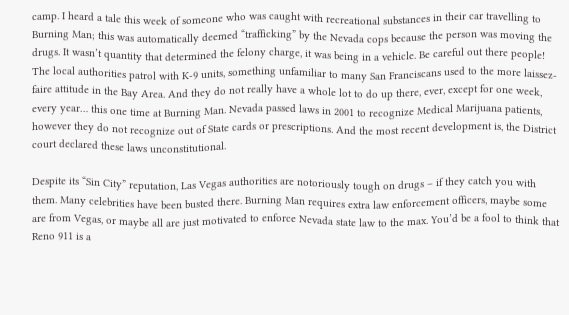camp. I heard a tale this week of someone who was caught with recreational substances in their car travelling to Burning Man; this was automatically deemed “trafficking” by the Nevada cops because the person was moving the drugs. It wasn’t quantity that determined the felony charge, it was being in a vehicle. Be careful out there people! The local authorities patrol with K-9 units, something unfamiliar to many San Franciscans used to the more laissez-faire attitude in the Bay Area. And they do not really have a whole lot to do up there, ever, except for one week, every year… this one time at Burning Man. Nevada passed laws in 2001 to recognize Medical Marijuana patients, however they do not recognize out of State cards or prescriptions. And the most recent development is, the District court declared these laws unconstitutional.

Despite its “Sin City” reputation, Las Vegas authorities are notoriously tough on drugs – if they catch you with them. Many celebrities have been busted there. Burning Man requires extra law enforcement officers, maybe some are from Vegas, or maybe all are just motivated to enforce Nevada state law to the max. You’d be a fool to think that Reno 911 is a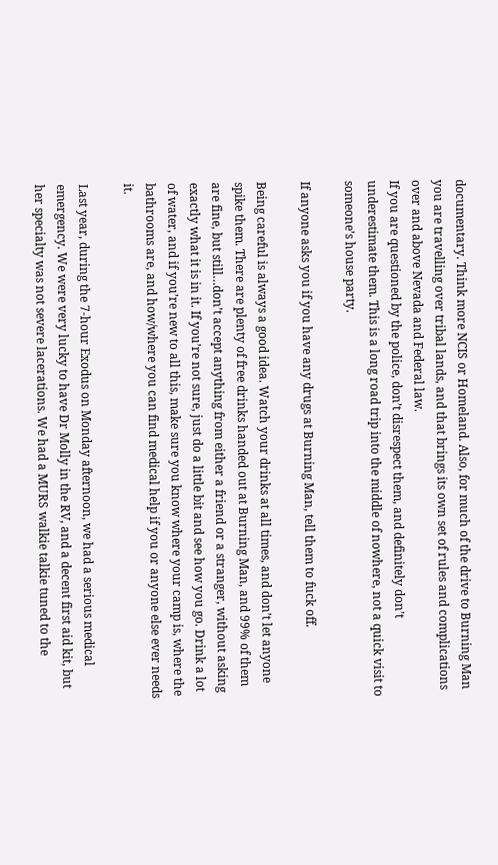documentary. Think more NCIS or Homeland. Also, for much of the drive to Burning Man you are travelling over tribal lands, and that brings its own set of rules and complications over and above Nevada and Federal law.
If you are questioned by the police, don’t disrespect them, and definitely don’t underestimate them. This is a long road trip into the middle of nowhere, not a quick visit to someone’s house party.

If anyone asks you if you have any drugs at Burning Man, tell them to fuck off.

Being careful is always a good idea. Watch your drinks at all times, and don’t let anyone spike them. There are plenty of free drinks handed out at Burning Man, and 99% of them are fine, but still…don’t accept anything from either a friend or a stranger, without asking exactly what it is in it. If you’re not sure, just do a little bit and see how you go. Drink a lot of water, and if you’re new to all this, make sure you know where your camp is, where the bathrooms are, and how/where you can find medical help if you or anyone else ever needs it.

Last year, during the 7-hour Exodus on Monday afternoon, we had a serious medical emergency. We were very lucky to have Dr Molly in the RV, and a decent first aid kit, but her specialty was not severe lacerations. We had a MURS walkie talkie tuned to the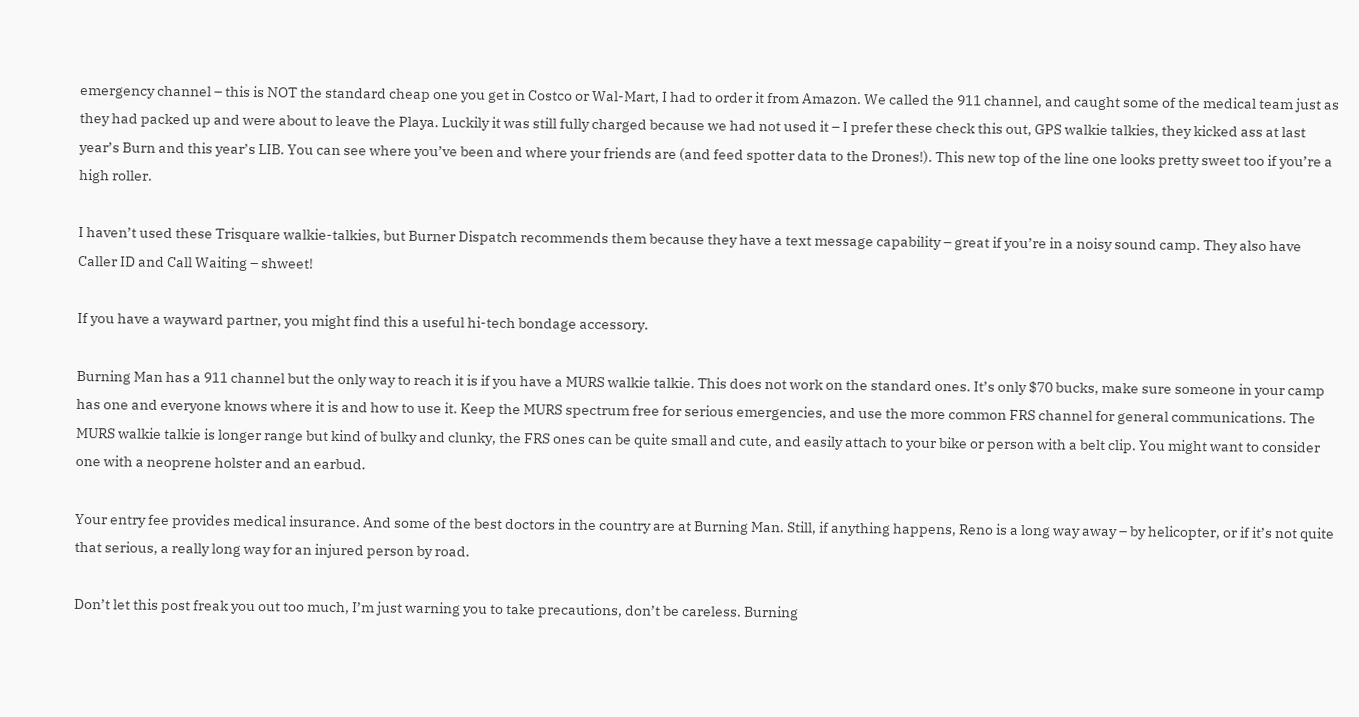emergency channel – this is NOT the standard cheap one you get in Costco or Wal-Mart, I had to order it from Amazon. We called the 911 channel, and caught some of the medical team just as they had packed up and were about to leave the Playa. Luckily it was still fully charged because we had not used it – I prefer these check this out, GPS walkie talkies, they kicked ass at last year’s Burn and this year’s LIB. You can see where you’ve been and where your friends are (and feed spotter data to the Drones!). This new top of the line one looks pretty sweet too if you’re a high roller.

I haven’t used these Trisquare walkie-talkies, but Burner Dispatch recommends them because they have a text message capability – great if you’re in a noisy sound camp. They also have Caller ID and Call Waiting – shweet!

If you have a wayward partner, you might find this a useful hi-tech bondage accessory.

Burning Man has a 911 channel but the only way to reach it is if you have a MURS walkie talkie. This does not work on the standard ones. It’s only $70 bucks, make sure someone in your camp has one and everyone knows where it is and how to use it. Keep the MURS spectrum free for serious emergencies, and use the more common FRS channel for general communications. The MURS walkie talkie is longer range but kind of bulky and clunky, the FRS ones can be quite small and cute, and easily attach to your bike or person with a belt clip. You might want to consider one with a neoprene holster and an earbud.

Your entry fee provides medical insurance. And some of the best doctors in the country are at Burning Man. Still, if anything happens, Reno is a long way away – by helicopter, or if it’s not quite that serious, a really long way for an injured person by road.

Don’t let this post freak you out too much, I’m just warning you to take precautions, don’t be careless. Burning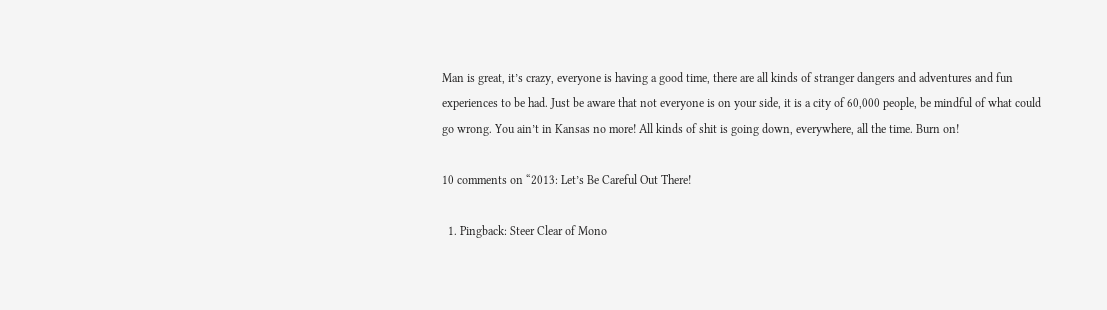Man is great, it’s crazy, everyone is having a good time, there are all kinds of stranger dangers and adventures and fun experiences to be had. Just be aware that not everyone is on your side, it is a city of 60,000 people, be mindful of what could go wrong. You ain’t in Kansas no more! All kinds of shit is going down, everywhere, all the time. Burn on!

10 comments on “2013: Let’s Be Careful Out There!

  1. Pingback: Steer Clear of Mono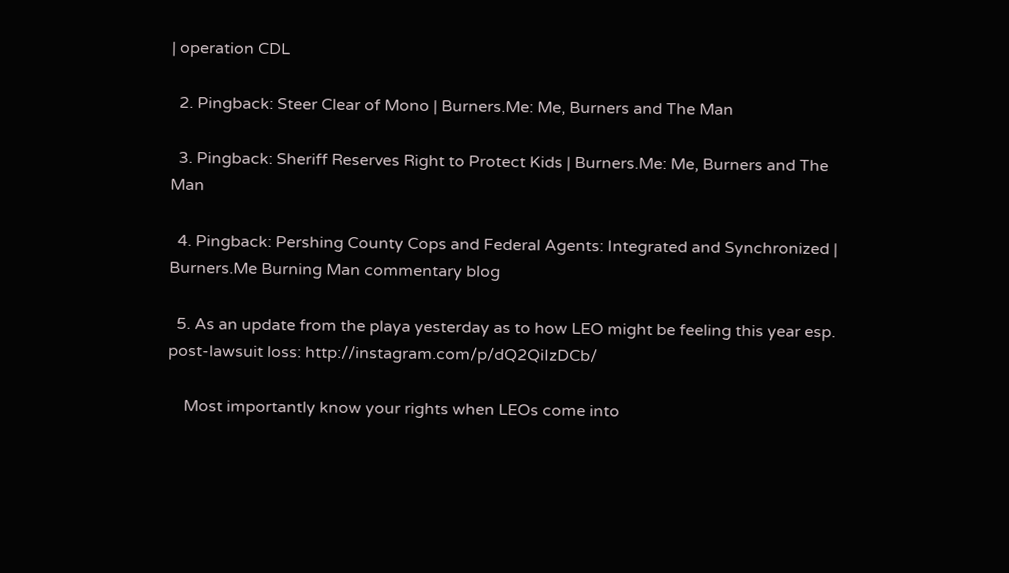| operation CDL

  2. Pingback: Steer Clear of Mono | Burners.Me: Me, Burners and The Man

  3. Pingback: Sheriff Reserves Right to Protect Kids | Burners.Me: Me, Burners and The Man

  4. Pingback: Pershing County Cops and Federal Agents: Integrated and Synchronized | Burners.Me Burning Man commentary blog

  5. As an update from the playa yesterday as to how LEO might be feeling this year esp. post-lawsuit loss: http://instagram.com/p/dQ2QiIzDCb/

    Most importantly know your rights when LEOs come into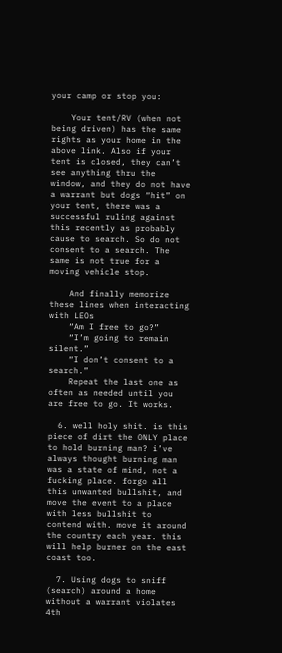your camp or stop you:

    Your tent/RV (when not being driven) has the same rights as your home in the above link. Also if your tent is closed, they can’t see anything thru the window, and they do not have a warrant but dogs “hit” on your tent, there was a successful ruling against this recently as probably cause to search. So do not consent to a search. The same is not true for a moving vehicle stop.

    And finally memorize these lines when interacting with LEOs
    “Am I free to go?”
    “I’m going to remain silent.”
    “I don’t consent to a search.”
    Repeat the last one as often as needed until you are free to go. It works.

  6. well holy shit. is this piece of dirt the ONLY place to hold burning man? i’ve always thought burning man was a state of mind, not a fucking place. forgo all this unwanted bullshit, and move the event to a place with less bullshit to contend with. move it around the country each year. this will help burner on the east coast too.

  7. Using dogs to sniff (search) around a home without a warrant violates 4th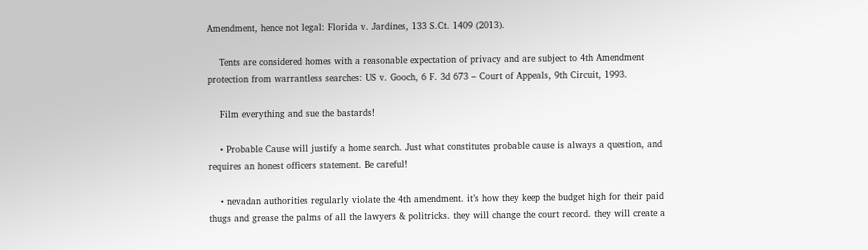Amendment, hence not legal: Florida v. Jardines, 133 S.Ct. 1409 (2013).

    Tents are considered homes with a reasonable expectation of privacy and are subject to 4th Amendment protection from warrantless searches: US v. Gooch, 6 F. 3d 673 – Court of Appeals, 9th Circuit, 1993.

    Film everything and sue the bastards!

    • Probable Cause will justify a home search. Just what constitutes probable cause is always a question, and requires an honest officers statement. Be careful!

    • nevadan authorities regularly violate the 4th amendment. it’s how they keep the budget high for their paid thugs and grease the palms of all the lawyers & politricks. they will change the court record. they will create a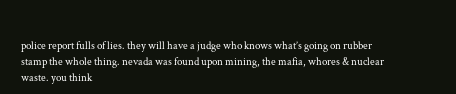police report fulls of lies. they will have a judge who knows what’s going on rubber stamp the whole thing. nevada was found upon mining, the mafia, whores & nuclear waste. you think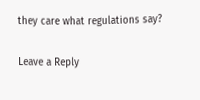they care what regulations say?

Leave a Reply